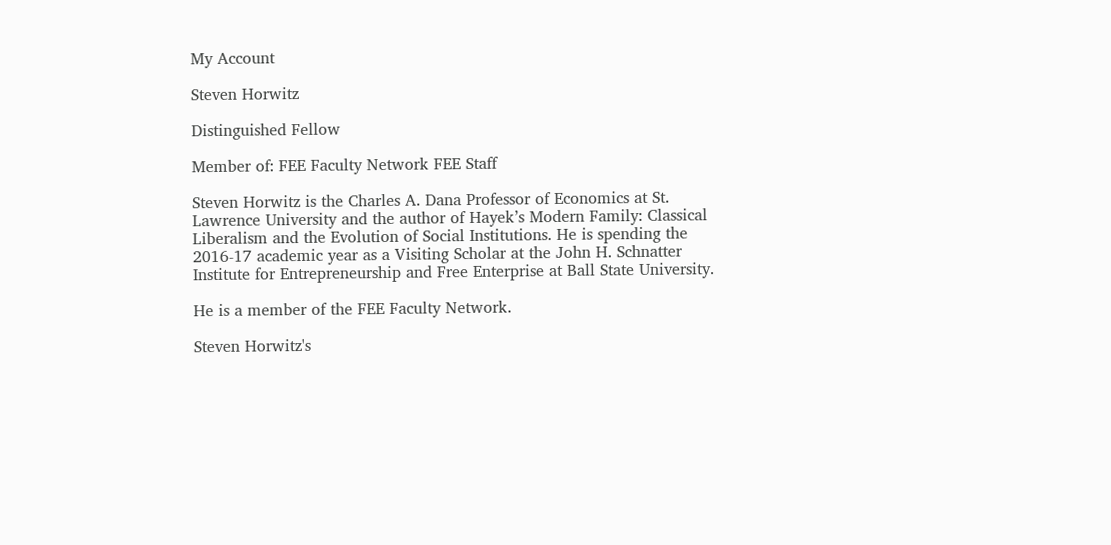My Account

Steven Horwitz

Distinguished Fellow

Member of: FEE Faculty Network FEE Staff

Steven Horwitz is the Charles A. Dana Professor of Economics at St. Lawrence University and the author of Hayek’s Modern Family: Classical Liberalism and the Evolution of Social Institutions. He is spending the 2016-17 academic year as a Visiting Scholar at the John H. Schnatter Institute for Entrepreneurship and Free Enterprise at Ball State University.

He is a member of the FEE Faculty Network.

Steven Horwitz's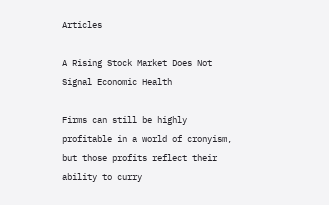Articles

A Rising Stock Market Does Not Signal Economic Health

Firms can still be highly profitable in a world of cronyism, but those profits reflect their ability to curry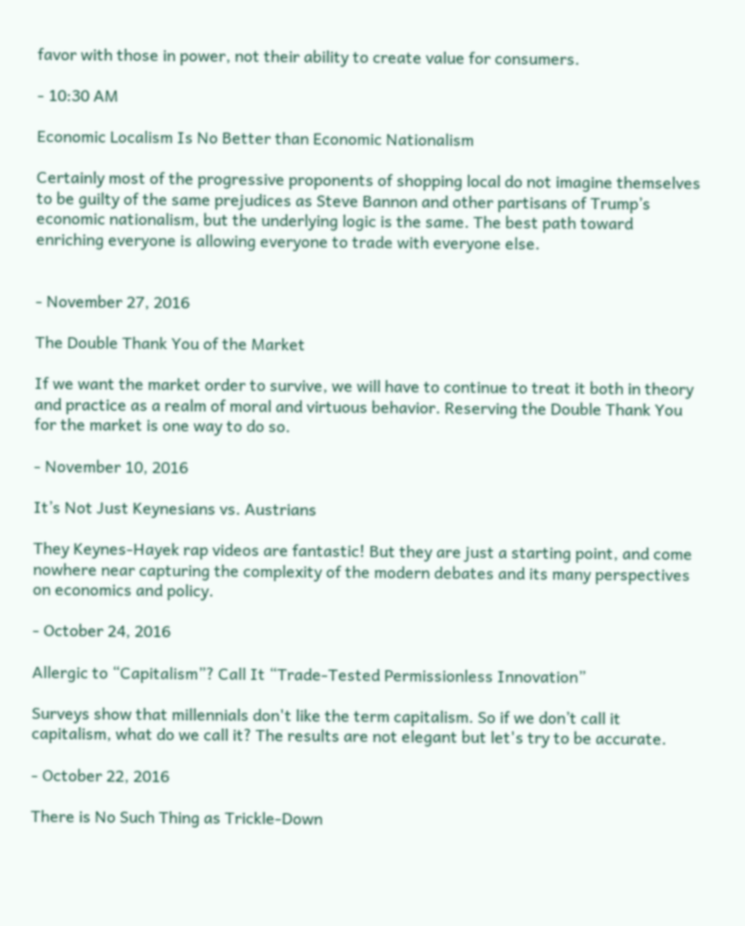favor with those in power, not their ability to create value for consumers.

- 10:30 AM

Economic Localism Is No Better than Economic Nationalism

Certainly most of the progressive proponents of shopping local do not imagine themselves to be guilty of the same prejudices as Steve Bannon and other partisans of Trump’s economic nationalism, but the underlying logic is the same. The best path toward enriching everyone is allowing everyone to trade with everyone else.


- November 27, 2016

The Double Thank You of the Market

If we want the market order to survive, we will have to continue to treat it both in theory and practice as a realm of moral and virtuous behavior. Reserving the Double Thank You for the market is one way to do so.

- November 10, 2016

It’s Not Just Keynesians vs. Austrians

They Keynes-Hayek rap videos are fantastic! But they are just a starting point, and come nowhere near capturing the complexity of the modern debates and its many perspectives on economics and policy.

- October 24, 2016

Allergic to “Capitalism”? Call It “Trade-Tested Permissionless Innovation”

Surveys show that millennials don't like the term capitalism. So if we don’t call it capitalism, what do we call it? The results are not elegant but let's try to be accurate.

- October 22, 2016

There is No Such Thing as Trickle-Down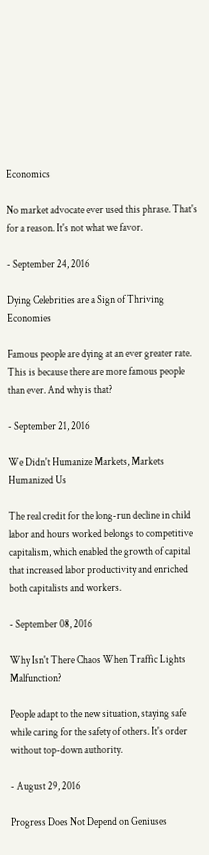Economics

No market advocate ever used this phrase. That's for a reason. It's not what we favor.

- September 24, 2016

Dying Celebrities are a Sign of Thriving Economies

Famous people are dying at an ever greater rate. This is because there are more famous people than ever. And why is that?

- September 21, 2016

We Didn't Humanize Markets, Markets Humanized Us

The real credit for the long-run decline in child labor and hours worked belongs to competitive capitalism, which enabled the growth of capital that increased labor productivity and enriched both capitalists and workers.

- September 08, 2016

Why Isn't There Chaos When Traffic Lights Malfunction?

People adapt to the new situation, staying safe while caring for the safety of others. It's order without top-down authority.

- August 29, 2016

Progress Does Not Depend on Geniuses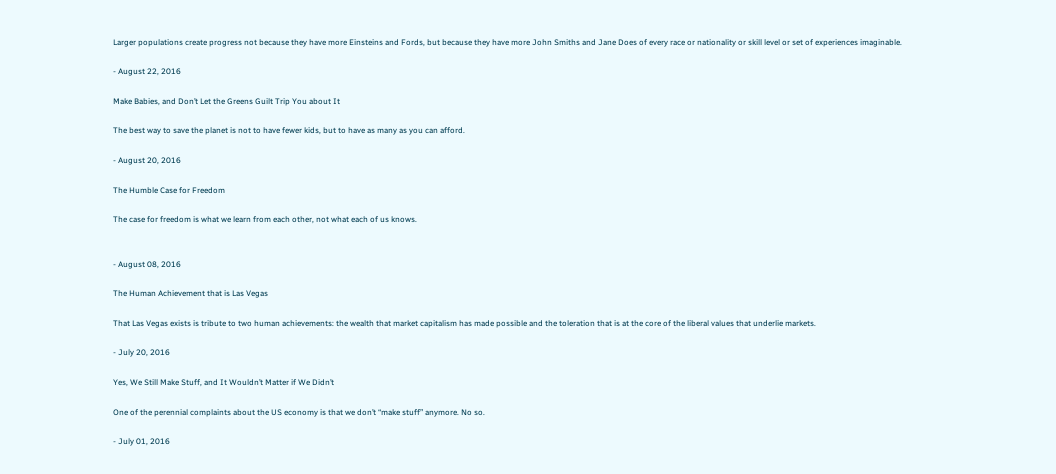Larger populations create progress not because they have more Einsteins and Fords, but because they have more John Smiths and Jane Does of every race or nationality or skill level or set of experiences imaginable.

- August 22, 2016

Make Babies, and Don’t Let the Greens Guilt Trip You about It

The best way to save the planet is not to have fewer kids, but to have as many as you can afford.

- August 20, 2016

The Humble Case for Freedom

The case for freedom is what we learn from each other, not what each of us knows.


- August 08, 2016

The Human Achievement that is Las Vegas

That Las Vegas exists is tribute to two human achievements: the wealth that market capitalism has made possible and the toleration that is at the core of the liberal values that underlie markets.

- July 20, 2016

Yes, We Still Make Stuff, and It Wouldn’t Matter if We Didn’t

One of the perennial complaints about the US economy is that we don’t “make stuff” anymore. No so.

- July 01, 2016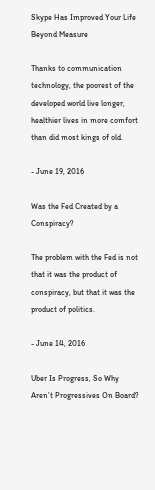Skype Has Improved Your Life Beyond Measure

Thanks to communication technology, the poorest of the developed world live longer, healthier lives in more comfort than did most kings of old.

- June 19, 2016

Was the Fed Created by a Conspiracy?

The problem with the Fed is not that it was the product of conspiracy, but that it was the product of politics.

- June 14, 2016

Uber Is Progress, So Why Aren’t Progressives On Board?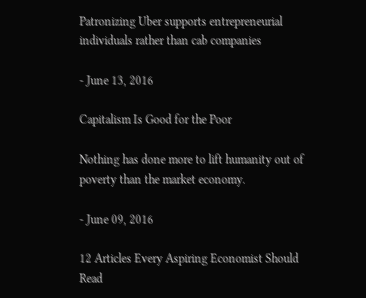Patronizing Uber supports entrepreneurial individuals rather than cab companies

- June 13, 2016

Capitalism Is Good for the Poor

Nothing has done more to lift humanity out of poverty than the market economy.

- June 09, 2016

12 Articles Every Aspiring Economist Should Read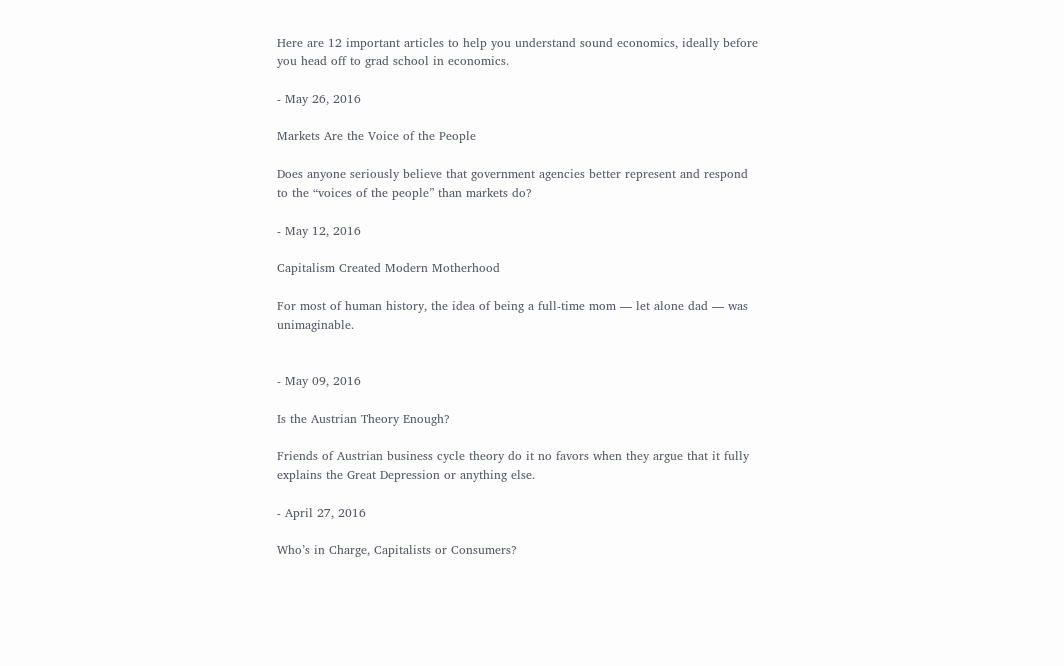Here are 12 important articles to help you understand sound economics, ideally before you head off to grad school in economics.

- May 26, 2016

Markets Are the Voice of the People

Does anyone seriously believe that government agencies better represent and respond to the “voices of the people” than markets do?

- May 12, 2016

Capitalism Created Modern Motherhood

For most of human history, the idea of being a full-time mom — let alone dad — was unimaginable.


- May 09, 2016

Is the Austrian Theory Enough?

Friends of Austrian business cycle theory do it no favors when they argue that it fully explains the Great Depression or anything else.

- April 27, 2016

Who’s in Charge, Capitalists or Consumers?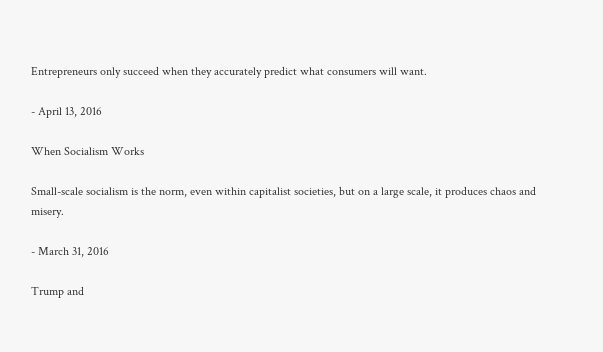Entrepreneurs only succeed when they accurately predict what consumers will want.

- April 13, 2016

When Socialism Works

Small-scale socialism is the norm, even within capitalist societies, but on a large scale, it produces chaos and misery.

- March 31, 2016

Trump and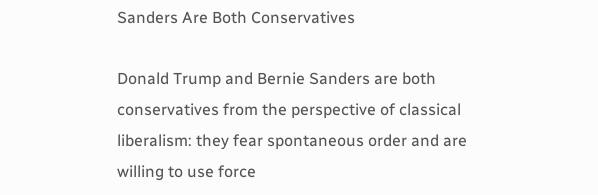Sanders Are Both Conservatives

Donald Trump and Bernie Sanders are both conservatives from the perspective of classical liberalism: they fear spontaneous order and are willing to use force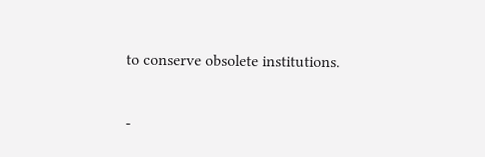to conserve obsolete institutions.

-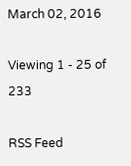March 02, 2016

Viewing 1 - 25 of 233

RSS Feed